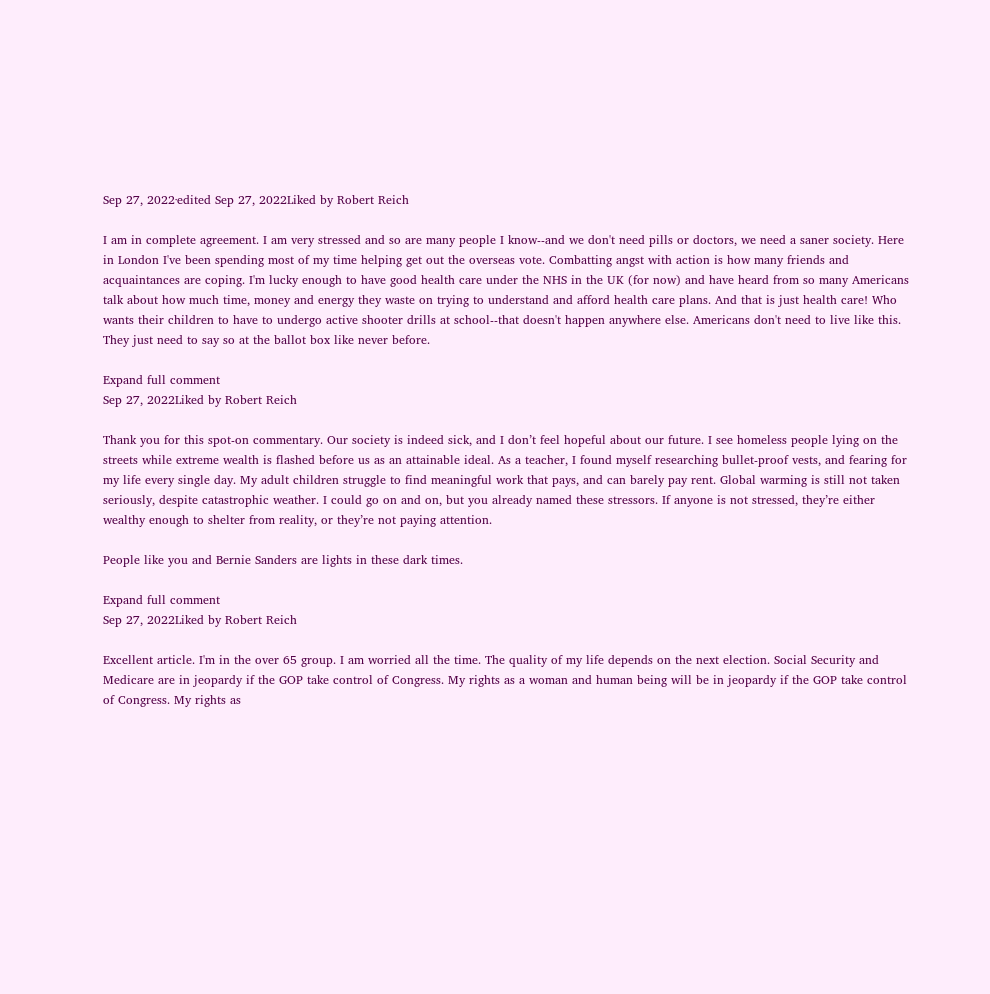Sep 27, 2022·edited Sep 27, 2022Liked by Robert Reich

I am in complete agreement. I am very stressed and so are many people I know--and we don't need pills or doctors, we need a saner society. Here in London I've been spending most of my time helping get out the overseas vote. Combatting angst with action is how many friends and acquaintances are coping. I'm lucky enough to have good health care under the NHS in the UK (for now) and have heard from so many Americans talk about how much time, money and energy they waste on trying to understand and afford health care plans. And that is just health care! Who wants their children to have to undergo active shooter drills at school--that doesn't happen anywhere else. Americans don't need to live like this. They just need to say so at the ballot box like never before.

Expand full comment
Sep 27, 2022Liked by Robert Reich

Thank you for this spot-on commentary. Our society is indeed sick, and I don’t feel hopeful about our future. I see homeless people lying on the streets while extreme wealth is flashed before us as an attainable ideal. As a teacher, I found myself researching bullet-proof vests, and fearing for my life every single day. My adult children struggle to find meaningful work that pays, and can barely pay rent. Global warming is still not taken seriously, despite catastrophic weather. I could go on and on, but you already named these stressors. If anyone is not stressed, they’re either wealthy enough to shelter from reality, or they’re not paying attention.

People like you and Bernie Sanders are lights in these dark times.

Expand full comment
Sep 27, 2022Liked by Robert Reich

Excellent article. I'm in the over 65 group. I am worried all the time. The quality of my life depends on the next election. Social Security and Medicare are in jeopardy if the GOP take control of Congress. My rights as a woman and human being will be in jeopardy if the GOP take control of Congress. My rights as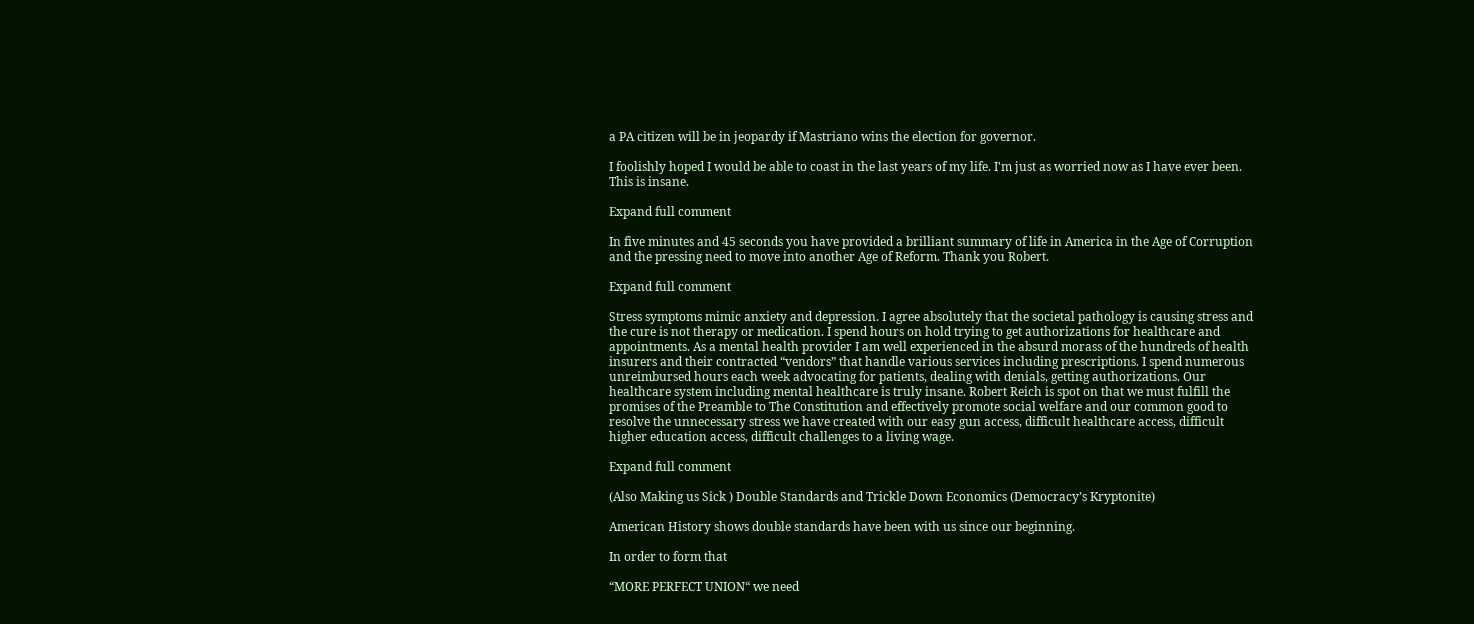a PA citizen will be in jeopardy if Mastriano wins the election for governor.

I foolishly hoped I would be able to coast in the last years of my life. I'm just as worried now as I have ever been. This is insane.

Expand full comment

In five minutes and 45 seconds you have provided a brilliant summary of life in America in the Age of Corruption and the pressing need to move into another Age of Reform. Thank you Robert.

Expand full comment

Stress symptoms mimic anxiety and depression. I agree absolutely that the societal pathology is causing stress and the cure is not therapy or medication. I spend hours on hold trying to get authorizations for healthcare and appointments. As a mental health provider I am well experienced in the absurd morass of the hundreds of health insurers and their contracted “vendors” that handle various services including prescriptions. I spend numerous unreimbursed hours each week advocating for patients, dealing with denials, getting authorizations. Our healthcare system including mental healthcare is truly insane. Robert Reich is spot on that we must fulfill the promises of the Preamble to The Constitution and effectively promote social welfare and our common good to resolve the unnecessary stress we have created with our easy gun access, difficult healthcare access, difficult higher education access, difficult challenges to a living wage.

Expand full comment

(Also Making us Sick ) Double Standards and Trickle Down Economics (Democracy’s Kryptonite)

American History shows double standards have been with us since our beginning.

In order to form that

“MORE PERFECT UNION“ we need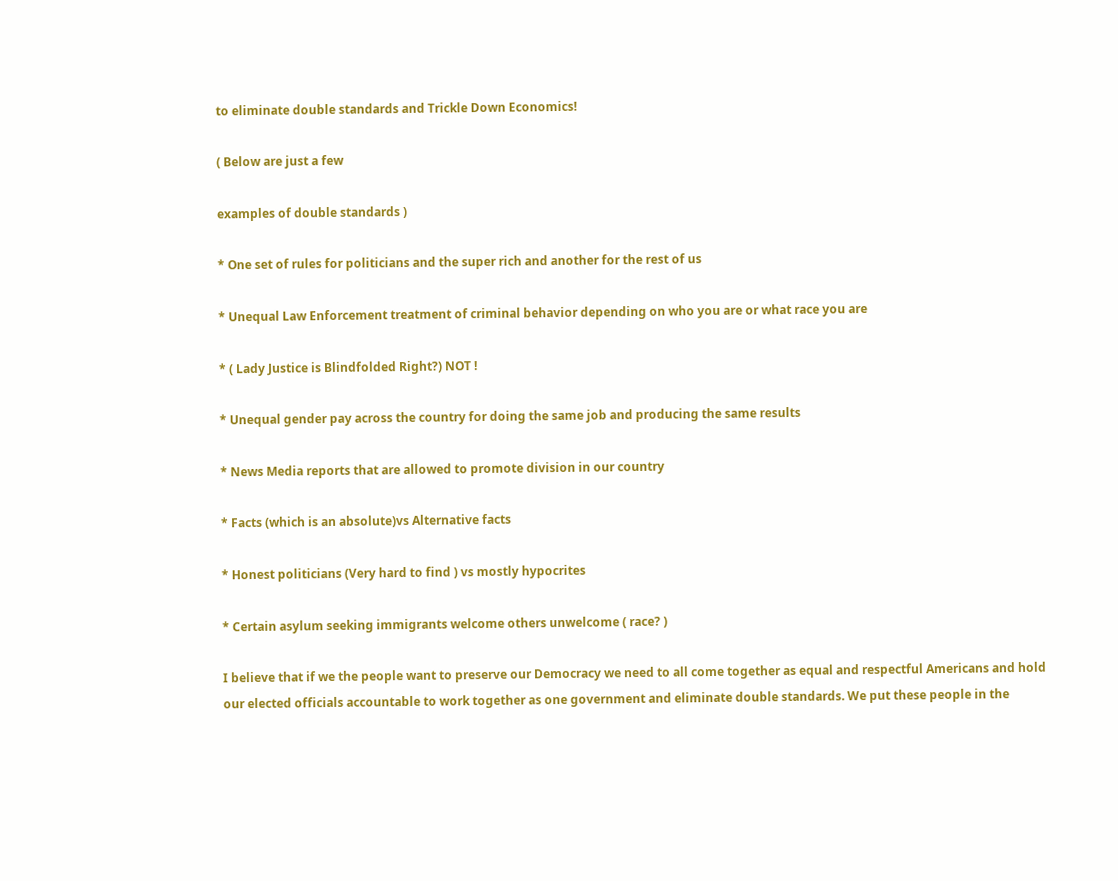to eliminate double standards and Trickle Down Economics!

( Below are just a few

examples of double standards )

* One set of rules for politicians and the super rich and another for the rest of us

* Unequal Law Enforcement treatment of criminal behavior depending on who you are or what race you are

* ( Lady Justice is Blindfolded Right?) NOT !

* Unequal gender pay across the country for doing the same job and producing the same results

* News Media reports that are allowed to promote division in our country

* Facts (which is an absolute)vs Alternative facts

* Honest politicians (Very hard to find ) vs mostly hypocrites

* Certain asylum seeking immigrants welcome others unwelcome ( race? )

I believe that if we the people want to preserve our Democracy we need to all come together as equal and respectful Americans and hold our elected officials accountable to work together as one government and eliminate double standards. We put these people in the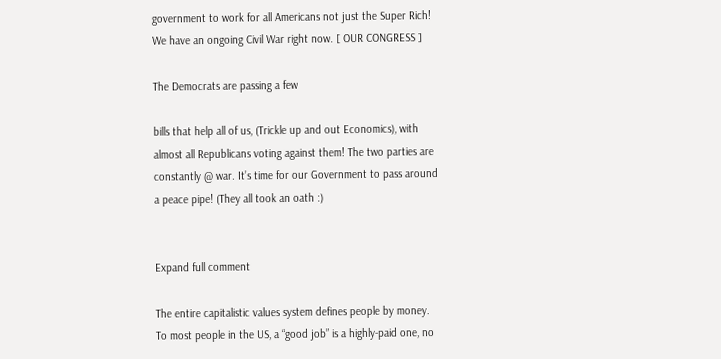government to work for all Americans not just the Super Rich! We have an ongoing Civil War right now. [ OUR CONGRESS ]

The Democrats are passing a few

bills that help all of us, (Trickle up and out Economics), with almost all Republicans voting against them! The two parties are constantly @ war. It’s time for our Government to pass around a peace pipe! (They all took an oath :)


Expand full comment

The entire capitalistic values system defines people by money. To most people in the US, a “good job” is a highly-paid one, no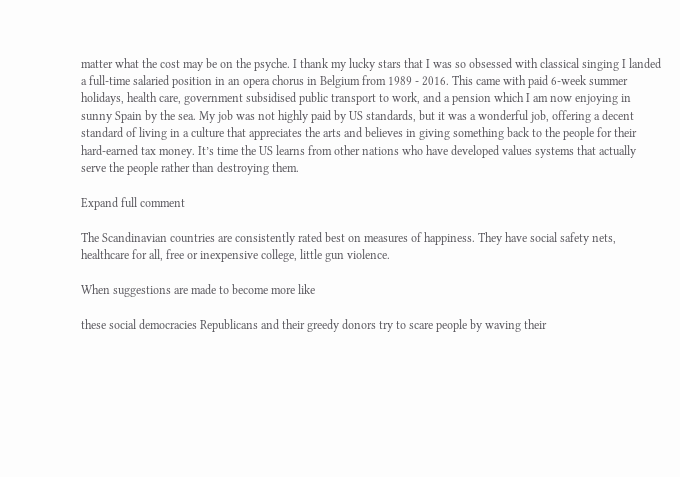matter what the cost may be on the psyche. I thank my lucky stars that I was so obsessed with classical singing I landed a full-time salaried position in an opera chorus in Belgium from 1989 - 2016. This came with paid 6-week summer holidays, health care, government subsidised public transport to work, and a pension which I am now enjoying in sunny Spain by the sea. My job was not highly paid by US standards, but it was a wonderful job, offering a decent standard of living in a culture that appreciates the arts and believes in giving something back to the people for their hard-earned tax money. It’s time the US learns from other nations who have developed values systems that actually serve the people rather than destroying them.

Expand full comment

The Scandinavian countries are consistently rated best on measures of happiness. They have social safety nets, healthcare for all, free or inexpensive college, little gun violence.

When suggestions are made to become more like

these social democracies Republicans and their greedy donors try to scare people by waving their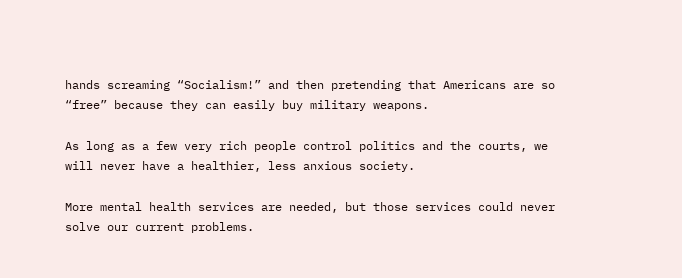hands screaming “Socialism!” and then pretending that Americans are so “free” because they can easily buy military weapons.

As long as a few very rich people control politics and the courts, we will never have a healthier, less anxious society.

More mental health services are needed, but those services could never solve our current problems.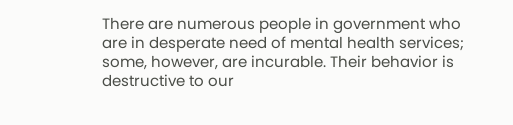There are numerous people in government who are in desperate need of mental health services; some, however, are incurable. Their behavior is destructive to our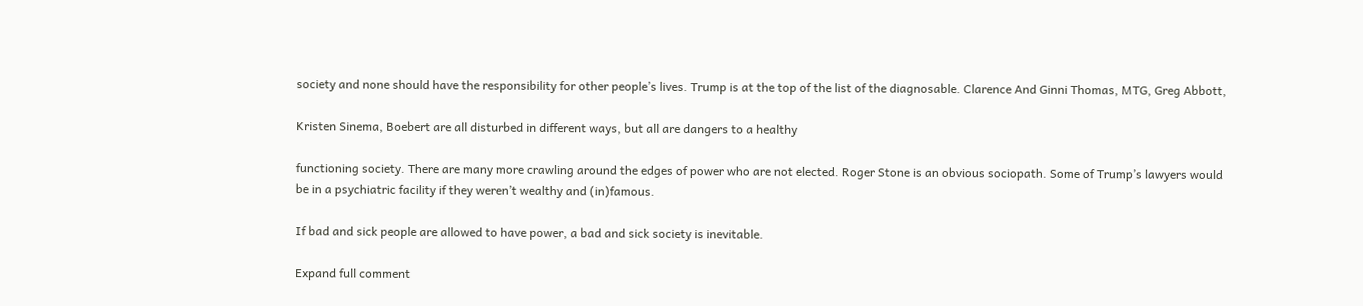society and none should have the responsibility for other people’s lives. Trump is at the top of the list of the diagnosable. Clarence And Ginni Thomas, MTG, Greg Abbott,

Kristen Sinema, Boebert are all disturbed in different ways, but all are dangers to a healthy

functioning society. There are many more crawling around the edges of power who are not elected. Roger Stone is an obvious sociopath. Some of Trump’s lawyers would be in a psychiatric facility if they weren’t wealthy and (in)famous.

If bad and sick people are allowed to have power, a bad and sick society is inevitable.

Expand full comment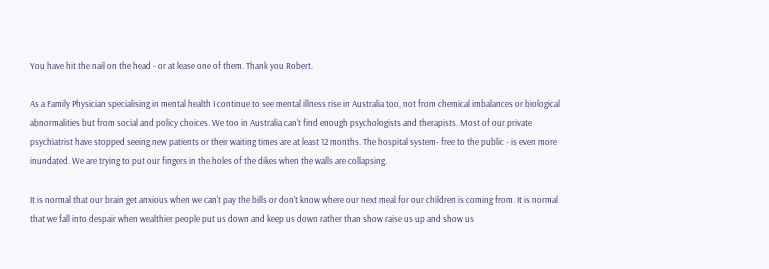You have hit the nail on the head - or at lease one of them. Thank you Robert.

As a Family Physician specialising in mental health I continue to see mental illness rise in Australia too, not from chemical imbalances or biological abnormalities but from social and policy choices. We too in Australia can't find enough psychologists and therapists. Most of our private psychiatrist have stopped seeing new patients or their waiting times are at least 12 months. The hospital system- free to the public - is even more inundated. We are trying to put our fingers in the holes of the dikes when the walls are collapsing.

It is normal that our brain get anxious when we can't pay the bills or don't know where our next meal for our children is coming from. It is normal that we fall into despair when wealthier people put us down and keep us down rather than show raise us up and show us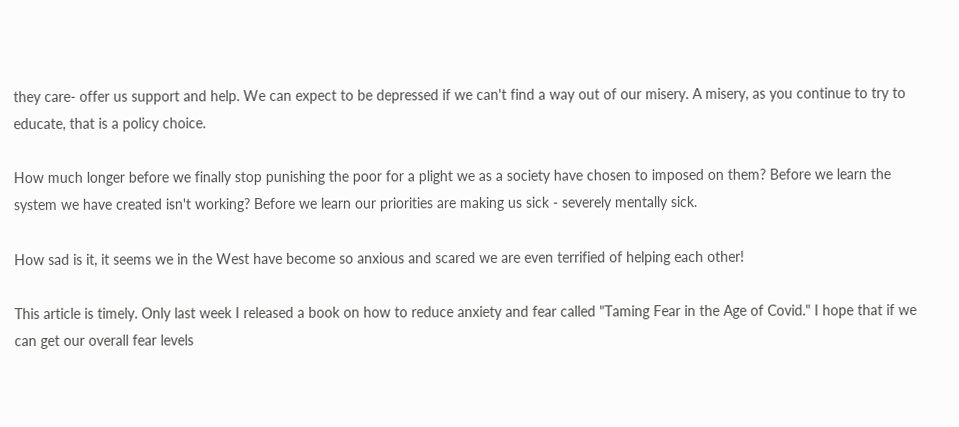they care- offer us support and help. We can expect to be depressed if we can't find a way out of our misery. A misery, as you continue to try to educate, that is a policy choice.

How much longer before we finally stop punishing the poor for a plight we as a society have chosen to imposed on them? Before we learn the system we have created isn't working? Before we learn our priorities are making us sick - severely mentally sick.

How sad is it, it seems we in the West have become so anxious and scared we are even terrified of helping each other!

This article is timely. Only last week I released a book on how to reduce anxiety and fear called "Taming Fear in the Age of Covid." I hope that if we can get our overall fear levels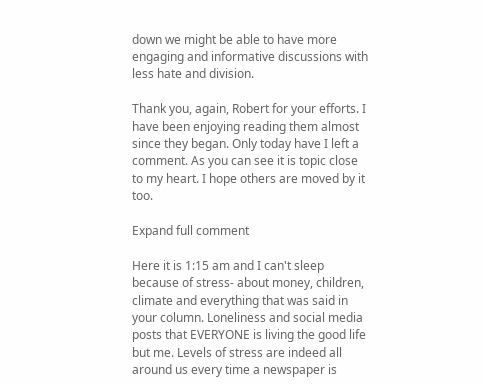down we might be able to have more engaging and informative discussions with less hate and division.

Thank you, again, Robert for your efforts. I have been enjoying reading them almost since they began. Only today have I left a comment. As you can see it is topic close to my heart. I hope others are moved by it too.

Expand full comment

Here it is 1:15 am and I can't sleep because of stress- about money, children, climate and everything that was said in your column. Loneliness and social media posts that EVERYONE is living the good life but me. Levels of stress are indeed all around us every time a newspaper is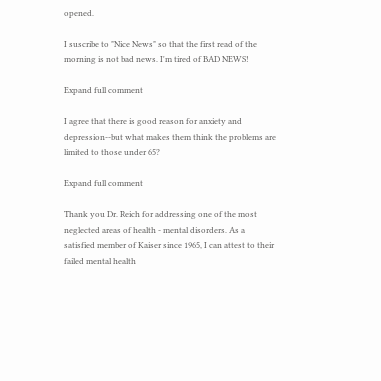opened.

I suscribe to "Nice News" so that the first read of the morning is not bad news. I'm tired of BAD NEWS!

Expand full comment

I agree that there is good reason for anxiety and depression--but what makes them think the problems are limited to those under 65?

Expand full comment

Thank you Dr. Reich for addressing one of the most neglected areas of health - mental disorders. As a satisfied member of Kaiser since 1965, I can attest to their failed mental health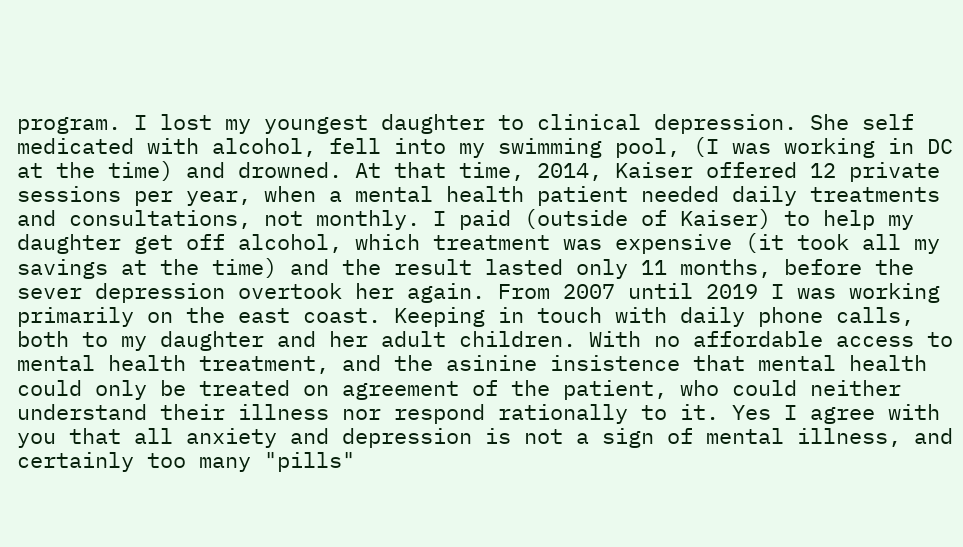program. I lost my youngest daughter to clinical depression. She self medicated with alcohol, fell into my swimming pool, (I was working in DC at the time) and drowned. At that time, 2014, Kaiser offered 12 private sessions per year, when a mental health patient needed daily treatments and consultations, not monthly. I paid (outside of Kaiser) to help my daughter get off alcohol, which treatment was expensive (it took all my savings at the time) and the result lasted only 11 months, before the sever depression overtook her again. From 2007 until 2019 I was working primarily on the east coast. Keeping in touch with daily phone calls, both to my daughter and her adult children. With no affordable access to mental health treatment, and the asinine insistence that mental health could only be treated on agreement of the patient, who could neither understand their illness nor respond rationally to it. Yes I agree with you that all anxiety and depression is not a sign of mental illness, and certainly too many "pills"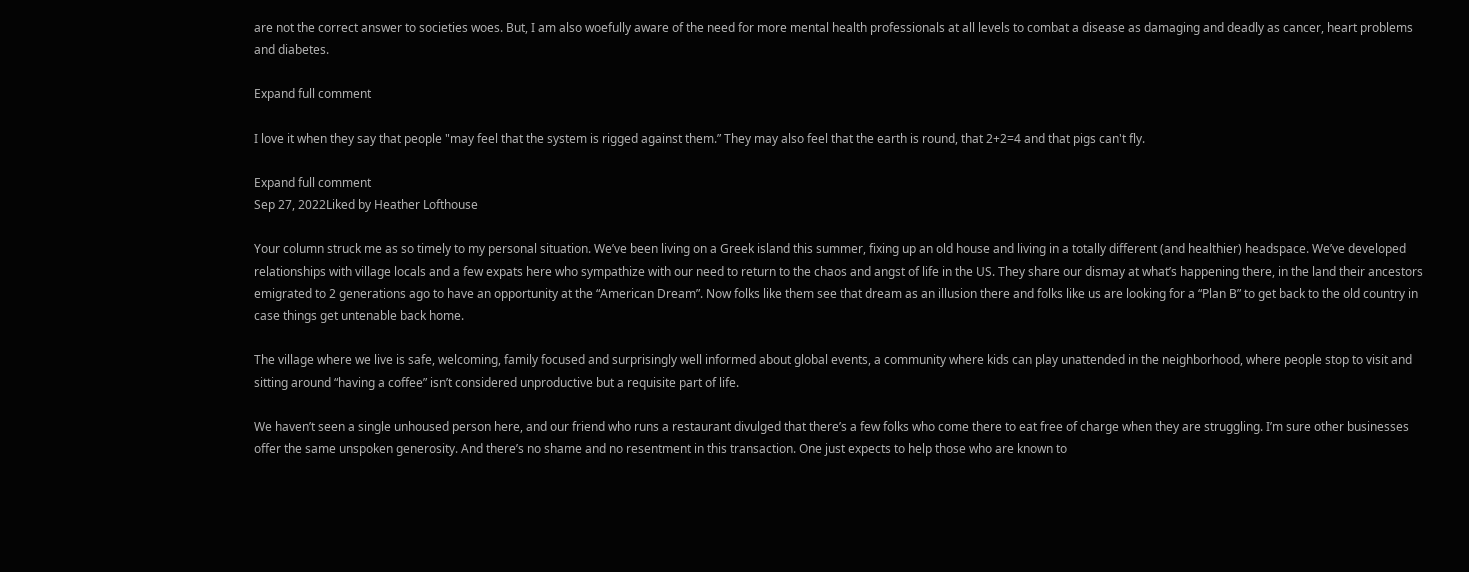are not the correct answer to societies woes. But, I am also woefully aware of the need for more mental health professionals at all levels to combat a disease as damaging and deadly as cancer, heart problems and diabetes.

Expand full comment

I love it when they say that people "may feel that the system is rigged against them.” They may also feel that the earth is round, that 2+2=4 and that pigs can't fly.

Expand full comment
Sep 27, 2022Liked by Heather Lofthouse

Your column struck me as so timely to my personal situation. We’ve been living on a Greek island this summer, fixing up an old house and living in a totally different (and healthier) headspace. We’ve developed relationships with village locals and a few expats here who sympathize with our need to return to the chaos and angst of life in the US. They share our dismay at what’s happening there, in the land their ancestors emigrated to 2 generations ago to have an opportunity at the “American Dream”. Now folks like them see that dream as an illusion there and folks like us are looking for a “Plan B” to get back to the old country in case things get untenable back home.

The village where we live is safe, welcoming, family focused and surprisingly well informed about global events, a community where kids can play unattended in the neighborhood, where people stop to visit and sitting around “having a coffee” isn’t considered unproductive but a requisite part of life.

We haven’t seen a single unhoused person here, and our friend who runs a restaurant divulged that there’s a few folks who come there to eat free of charge when they are struggling. I’m sure other businesses offer the same unspoken generosity. And there’s no shame and no resentment in this transaction. One just expects to help those who are known to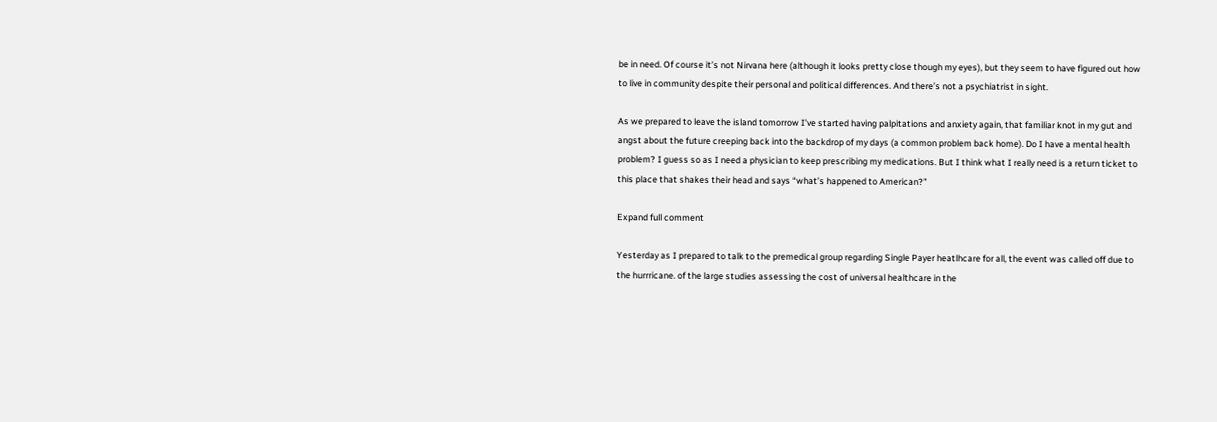be in need. Of course it’s not Nirvana here (although it looks pretty close though my eyes), but they seem to have figured out how to live in community despite their personal and political differences. And there’s not a psychiatrist in sight.

As we prepared to leave the island tomorrow I’ve started having palpitations and anxiety again, that familiar knot in my gut and angst about the future creeping back into the backdrop of my days (a common problem back home). Do I have a mental health problem? I guess so as I need a physician to keep prescribing my medications. But I think what I really need is a return ticket to this place that shakes their head and says “what’s happened to American?”

Expand full comment

Yesterday as I prepared to talk to the premedical group regarding Single Payer heatlhcare for all, the event was called off due to the hurrricane. of the large studies assessing the cost of universal healthcare in the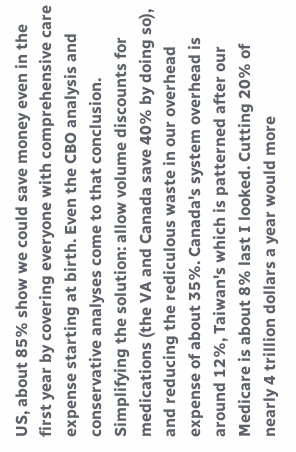US, about 85% show we could save money even in the first year by covering everyone with comprehensive care expense starting at birth. Even the CBO analysis and conservative analyses come to that conclusion. Simplifying the solution: allow volume discounts for medications (the VA and Canada save 40% by doing so), and reducing the rediculous waste in our overhead expense of about 35%. Canada's system overhead is around 12%, Taiwan's which is patterned after our Medicare is about 8% last I looked. Cutting 20% of nearly 4 trillion dollars a year would more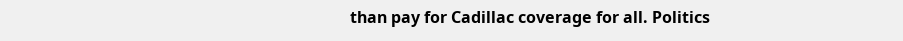than pay for Cadillac coverage for all. Politics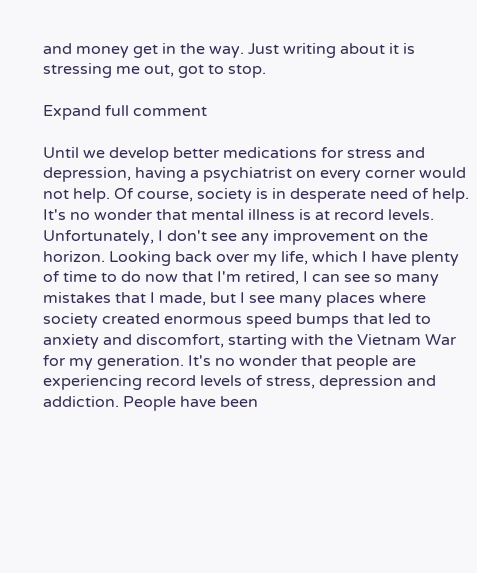and money get in the way. Just writing about it is stressing me out, got to stop.

Expand full comment

Until we develop better medications for stress and depression, having a psychiatrist on every corner would not help. Of course, society is in desperate need of help. It's no wonder that mental illness is at record levels. Unfortunately, I don't see any improvement on the horizon. Looking back over my life, which I have plenty of time to do now that I'm retired, I can see so many mistakes that I made, but I see many places where society created enormous speed bumps that led to anxiety and discomfort, starting with the Vietnam War for my generation. It's no wonder that people are experiencing record levels of stress, depression and addiction. People have been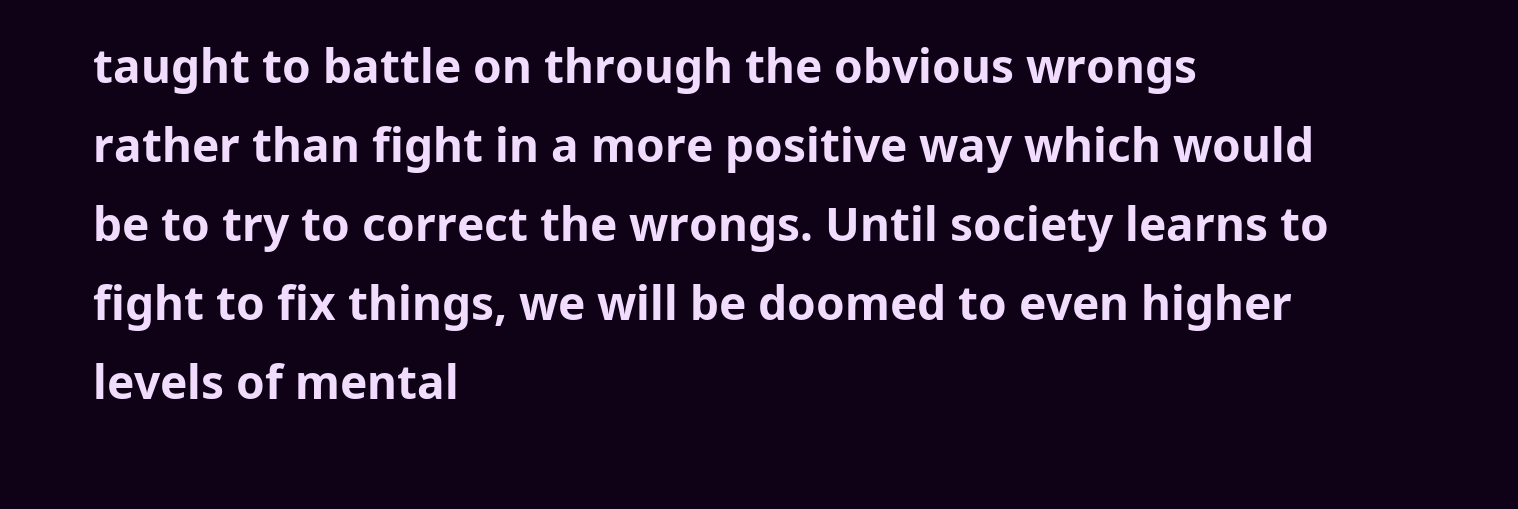taught to battle on through the obvious wrongs rather than fight in a more positive way which would be to try to correct the wrongs. Until society learns to fight to fix things, we will be doomed to even higher levels of mental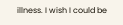illness. I wish I could be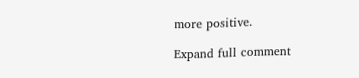more positive.

Expand full comment